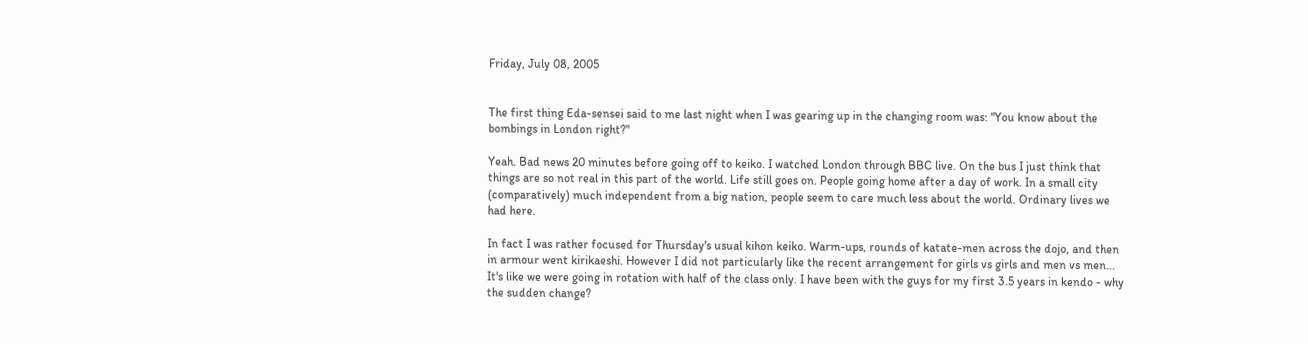Friday, July 08, 2005


The first thing Eda-sensei said to me last night when I was gearing up in the changing room was: "You know about the bombings in London right?"

Yeah. Bad news 20 minutes before going off to keiko. I watched London through BBC live. On the bus I just think that things are so not real in this part of the world. Life still goes on. People going home after a day of work. In a small city (comparatively) much independent from a big nation, people seem to care much less about the world. Ordinary lives we had here.

In fact I was rather focused for Thursday's usual kihon keiko. Warm-ups, rounds of katate-men across the dojo, and then in armour went kirikaeshi. However I did not particularly like the recent arrangement for girls vs girls and men vs men... It's like we were going in rotation with half of the class only. I have been with the guys for my first 3.5 years in kendo - why the sudden change?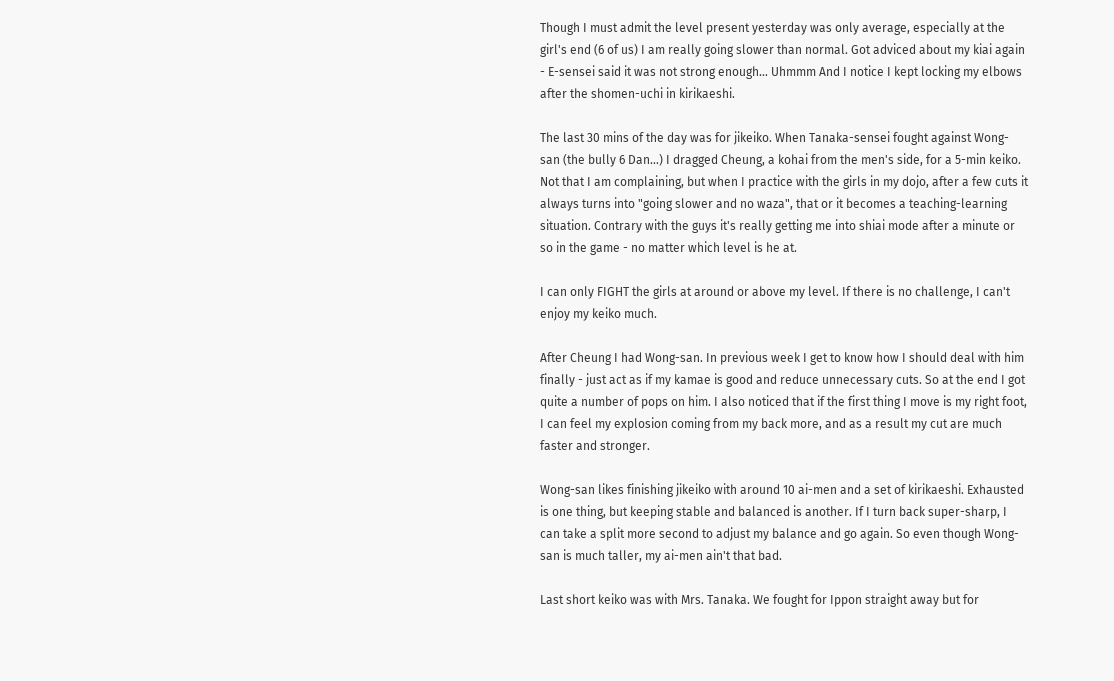Though I must admit the level present yesterday was only average, especially at the girl's end (6 of us) I am really going slower than normal. Got adviced about my kiai again - E-sensei said it was not strong enough... Uhmmm And I notice I kept locking my elbows after the shomen-uchi in kirikaeshi.

The last 30 mins of the day was for jikeiko. When Tanaka-sensei fought against Wong-san (the bully 6 Dan...) I dragged Cheung, a kohai from the men's side, for a 5-min keiko. Not that I am complaining, but when I practice with the girls in my dojo, after a few cuts it always turns into "going slower and no waza", that or it becomes a teaching-learning situation. Contrary with the guys it's really getting me into shiai mode after a minute or so in the game - no matter which level is he at.

I can only FIGHT the girls at around or above my level. If there is no challenge, I can't enjoy my keiko much.

After Cheung I had Wong-san. In previous week I get to know how I should deal with him finally - just act as if my kamae is good and reduce unnecessary cuts. So at the end I got quite a number of pops on him. I also noticed that if the first thing I move is my right foot, I can feel my explosion coming from my back more, and as a result my cut are much faster and stronger.

Wong-san likes finishing jikeiko with around 10 ai-men and a set of kirikaeshi. Exhausted is one thing, but keeping stable and balanced is another. If I turn back super-sharp, I can take a split more second to adjust my balance and go again. So even though Wong-san is much taller, my ai-men ain't that bad.

Last short keiko was with Mrs. Tanaka. We fought for Ippon straight away but for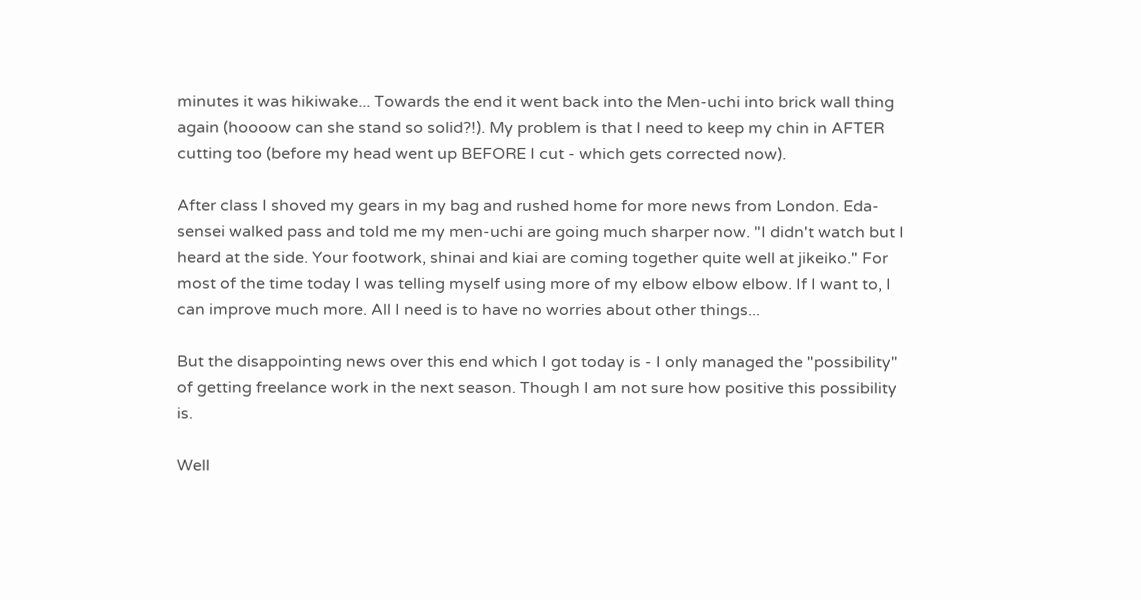minutes it was hikiwake... Towards the end it went back into the Men-uchi into brick wall thing again (hoooow can she stand so solid?!). My problem is that I need to keep my chin in AFTER cutting too (before my head went up BEFORE I cut - which gets corrected now).

After class I shoved my gears in my bag and rushed home for more news from London. Eda-sensei walked pass and told me my men-uchi are going much sharper now. "I didn't watch but I heard at the side. Your footwork, shinai and kiai are coming together quite well at jikeiko." For most of the time today I was telling myself using more of my elbow elbow elbow. If I want to, I can improve much more. All I need is to have no worries about other things...

But the disappointing news over this end which I got today is - I only managed the "possibility" of getting freelance work in the next season. Though I am not sure how positive this possibility is.

Well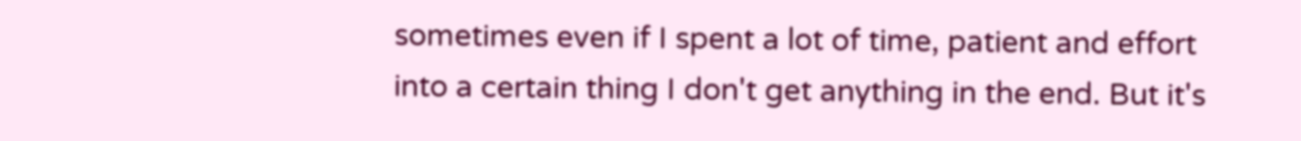sometimes even if I spent a lot of time, patient and effort into a certain thing I don't get anything in the end. But it's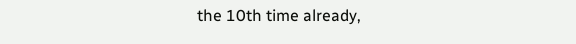the 10th time already,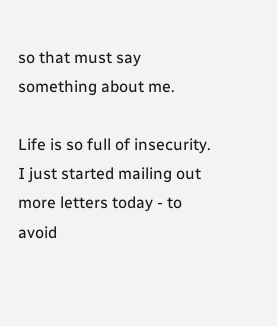so that must say something about me.

Life is so full of insecurity. I just started mailing out more letters today - to avoid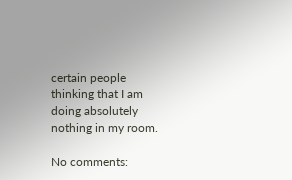certain people thinking that I am doing absolutely nothing in my room.

No comments: